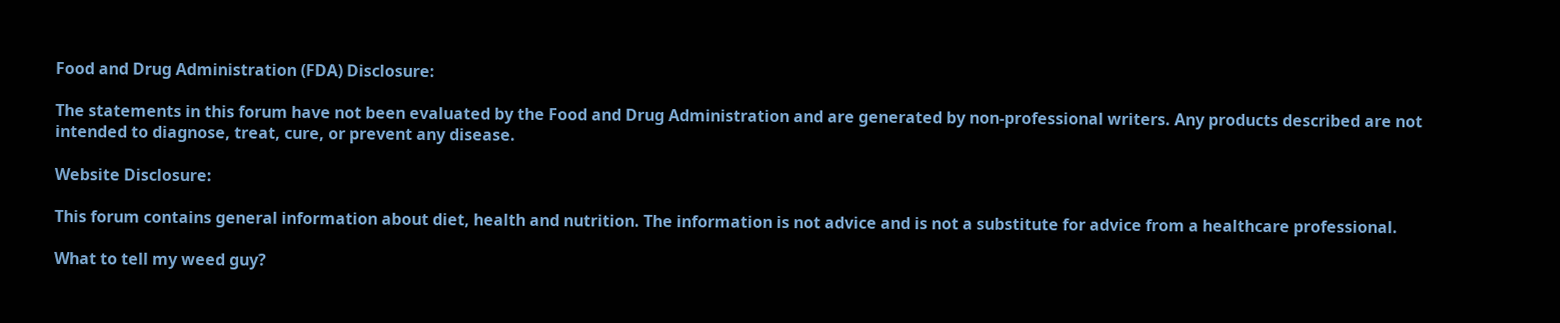Food and Drug Administration (FDA) Disclosure:

The statements in this forum have not been evaluated by the Food and Drug Administration and are generated by non-professional writers. Any products described are not intended to diagnose, treat, cure, or prevent any disease.

Website Disclosure:

This forum contains general information about diet, health and nutrition. The information is not advice and is not a substitute for advice from a healthcare professional.

What to tell my weed guy?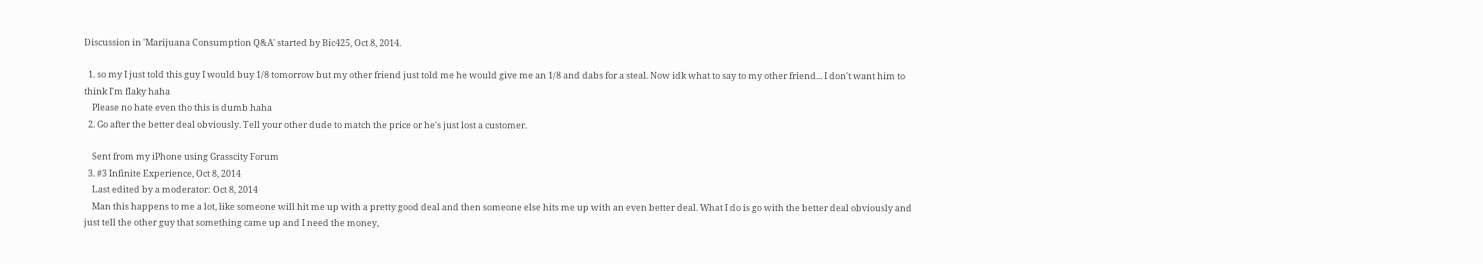Discussion in 'Marijuana Consumption Q&A' started by Bic425, Oct 8, 2014.

  1. so my I just told this guy I would buy 1/8 tomorrow but my other friend just told me he would give me an 1/8 and dabs for a steal. Now idk what to say to my other friend... I don't want him to think I'm flaky haha
    Please no hate even tho this is dumb haha
  2. Go after the better deal obviously. Tell your other dude to match the price or he's just lost a customer.

    Sent from my iPhone using Grasscity Forum
  3. #3 Infinite Experience, Oct 8, 2014
    Last edited by a moderator: Oct 8, 2014
    Man this happens to me a lot, like someone will hit me up with a pretty good deal and then someone else hits me up with an even better deal. What I do is go with the better deal obviously and just tell the other guy that something came up and I need the money,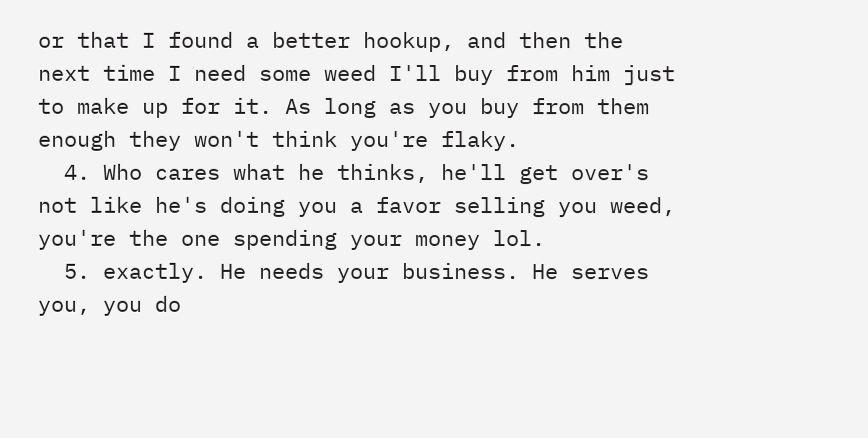or that I found a better hookup, and then the next time I need some weed I'll buy from him just to make up for it. As long as you buy from them enough they won't think you're flaky.
  4. Who cares what he thinks, he'll get over's not like he's doing you a favor selling you weed, you're the one spending your money lol.
  5. exactly. He needs your business. He serves you, you do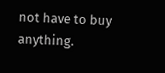not have to buy anything.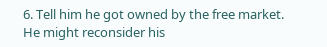6. Tell him he got owned by the free market. He might reconsider his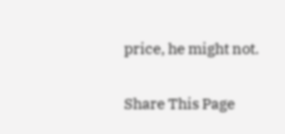price, he might not.

Share This Page